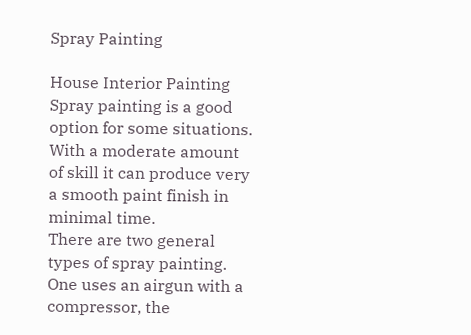Spray Painting

House Interior Painting
Spray painting is a good option for some situations. With a moderate amount of skill it can produce very a smooth paint finish in minimal time.
There are two general types of spray painting. One uses an airgun with a compressor, the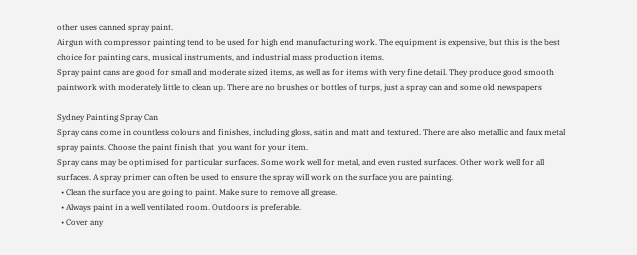other uses canned spray paint.
Airgun with compressor painting tend to be used for high end manufacturing work. The equipment is expensive, but this is the best choice for painting cars, musical instruments, and industrial mass production items.
Spray paint cans are good for small and moderate sized items, as well as for items with very fine detail. They produce good smooth paintwork with moderately little to clean up. There are no brushes or bottles of turps, just a spray can and some old newspapers

Sydney Painting Spray Can
Spray cans come in countless colours and finishes, including gloss, satin and matt and textured. There are also metallic and faux metal spray paints. Choose the paint finish that  you want for your item.
Spray cans may be optimised for particular surfaces. Some work well for metal, and even rusted surfaces. Other work well for all surfaces. A spray primer can often be used to ensure the spray will work on the surface you are painting.
  • Clean the surface you are going to paint. Make sure to remove all grease.
  • Always paint in a well ventilated room. Outdoors is preferable.
  • Cover any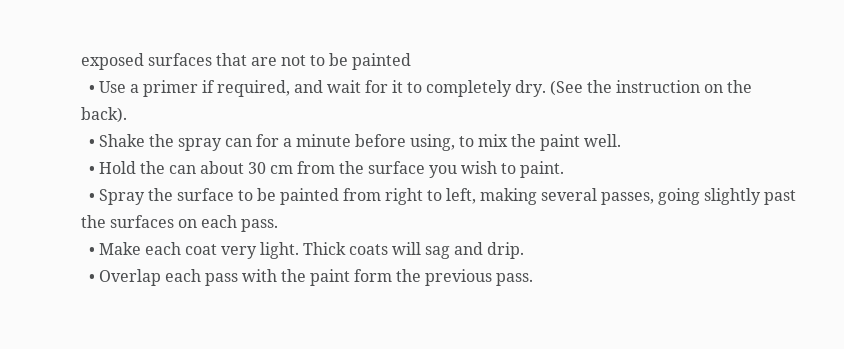exposed surfaces that are not to be painted
  • Use a primer if required, and wait for it to completely dry. (See the instruction on the back).
  • Shake the spray can for a minute before using, to mix the paint well.
  • Hold the can about 30 cm from the surface you wish to paint.
  • Spray the surface to be painted from right to left, making several passes, going slightly past the surfaces on each pass.
  • Make each coat very light. Thick coats will sag and drip.
  • Overlap each pass with the paint form the previous pass.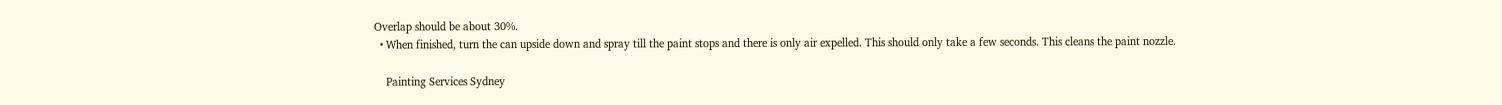Overlap should be about 30%.
  • When finished, turn the can upside down and spray till the paint stops and there is only air expelled. This should only take a few seconds. This cleans the paint nozzle.

    Painting Services Sydney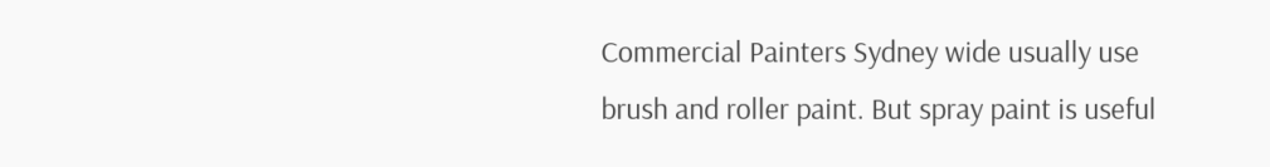Commercial Painters Sydney wide usually use brush and roller paint. But spray paint is useful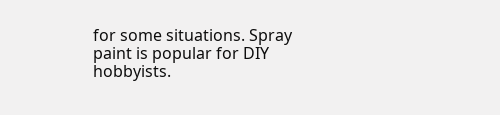for some situations. Spray paint is popular for DIY hobbyists.